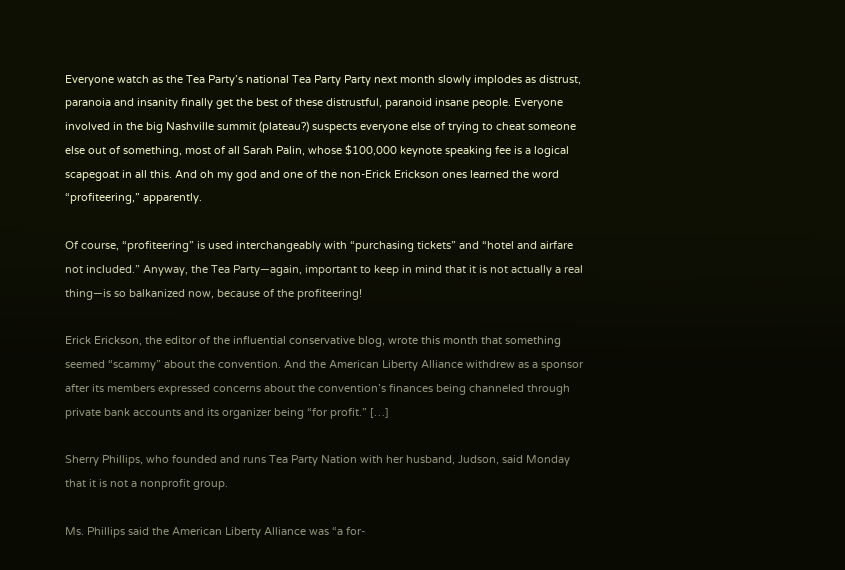Everyone watch as the Tea Party’s national Tea Party Party next month slowly implodes as distrust, paranoia and insanity finally get the best of these distrustful, paranoid insane people. Everyone involved in the big Nashville summit (plateau?) suspects everyone else of trying to cheat someone else out of something, most of all Sarah Palin, whose $100,000 keynote speaking fee is a logical scapegoat in all this. And oh my god and one of the non-Erick Erickson ones learned the word “profiteering,” apparently.

Of course, “profiteering” is used interchangeably with “purchasing tickets” and “hotel and airfare not included.” Anyway, the Tea Party—again, important to keep in mind that it is not actually a real thing—is so balkanized now, because of the profiteering!

Erick Erickson, the editor of the influential conservative blog, wrote this month that something seemed “scammy” about the convention. And the American Liberty Alliance withdrew as a sponsor after its members expressed concerns about the convention’s finances being channeled through private bank accounts and its organizer being “for profit.” […]

Sherry Phillips, who founded and runs Tea Party Nation with her husband, Judson, said Monday that it is not a nonprofit group.

Ms. Phillips said the American Liberty Alliance was “a for-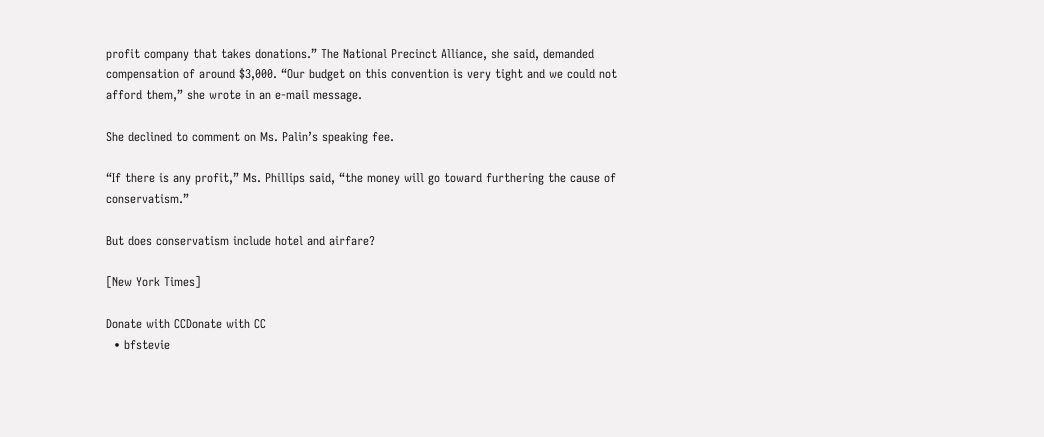profit company that takes donations.” The National Precinct Alliance, she said, demanded compensation of around $3,000. “Our budget on this convention is very tight and we could not afford them,” she wrote in an e-mail message.

She declined to comment on Ms. Palin’s speaking fee.

“If there is any profit,” Ms. Phillips said, “the money will go toward furthering the cause of conservatism.”

But does conservatism include hotel and airfare?

[New York Times]

Donate with CCDonate with CC
  • bfstevie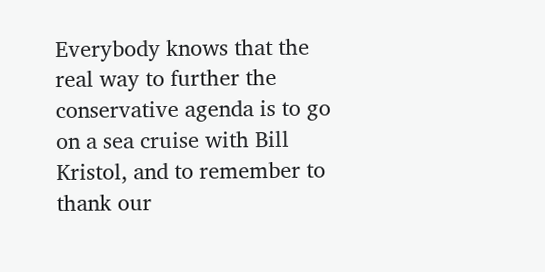Everybody knows that the real way to further the conservative agenda is to go on a sea cruise with Bill Kristol, and to remember to thank our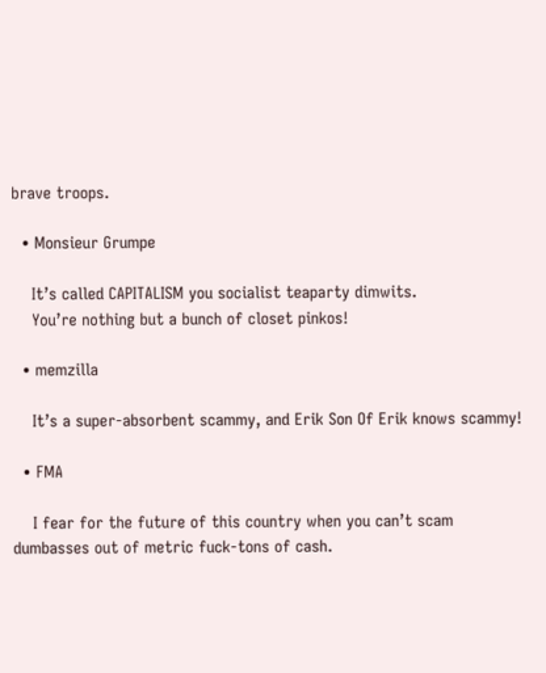brave troops.

  • Monsieur Grumpe

    It’s called CAPITALISM you socialist teaparty dimwits.
    You’re nothing but a bunch of closet pinkos!

  • memzilla

    It’s a super-absorbent scammy, and Erik Son Of Erik knows scammy!

  • FMA

    I fear for the future of this country when you can’t scam dumbasses out of metric fuck-tons of cash.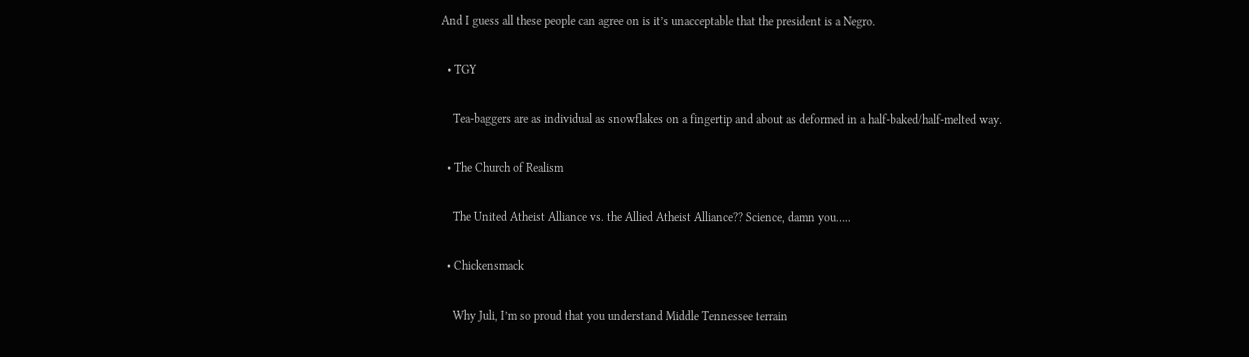And I guess all these people can agree on is it’s unacceptable that the president is a Negro.

  • TGY

    Tea-baggers are as individual as snowflakes on a fingertip and about as deformed in a half-baked/half-melted way.

  • The Church of Realism

    The United Atheist Alliance vs. the Allied Atheist Alliance?? Science, damn you…..

  • Chickensmack

    Why Juli, I’m so proud that you understand Middle Tennessee terrain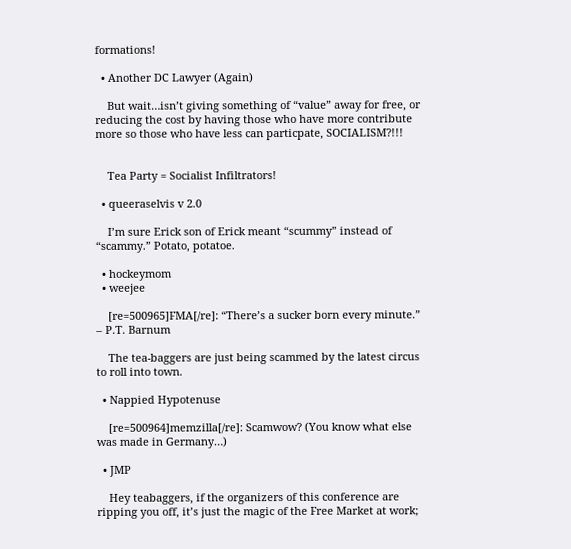formations!

  • Another DC Lawyer (Again)

    But wait…isn’t giving something of “value” away for free, or reducing the cost by having those who have more contribute more so those who have less can particpate, SOCIALISM?!!!


    Tea Party = Socialist Infiltrators!

  • queeraselvis v 2.0

    I’m sure Erick son of Erick meant “scummy” instead of “scammy.” Potato, potatoe.

  • hockeymom
  • weejee

    [re=500965]FMA[/re]: “There’s a sucker born every minute.” – P.T. Barnum

    The tea-baggers are just being scammed by the latest circus to roll into town.

  • Nappied Hypotenuse

    [re=500964]memzilla[/re]: Scamwow? (You know what else was made in Germany…)

  • JMP

    Hey teabaggers, if the organizers of this conference are ripping you off, it’s just the magic of the Free Market at work;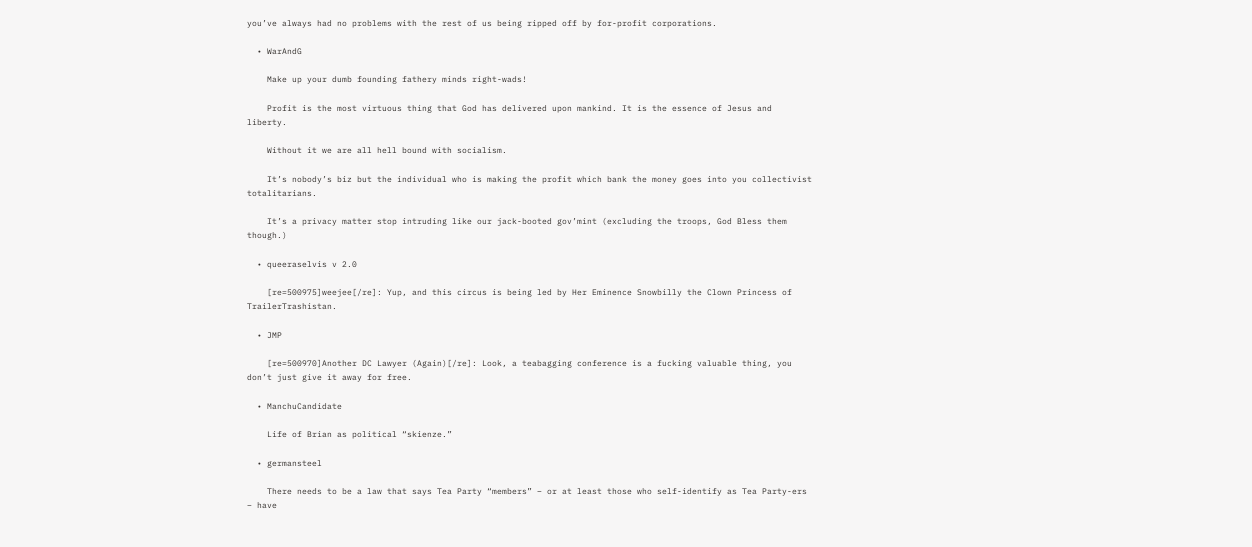you’ve always had no problems with the rest of us being ripped off by for-profit corporations.

  • WarAndG

    Make up your dumb founding fathery minds right-wads!

    Profit is the most virtuous thing that God has delivered upon mankind. It is the essence of Jesus and liberty.

    Without it we are all hell bound with socialism.

    It’s nobody’s biz but the individual who is making the profit which bank the money goes into you collectivist totalitarians.

    It’s a privacy matter stop intruding like our jack-booted gov’mint (excluding the troops, God Bless them though.)

  • queeraselvis v 2.0

    [re=500975]weejee[/re]: Yup, and this circus is being led by Her Eminence Snowbilly the Clown Princess of TrailerTrashistan.

  • JMP

    [re=500970]Another DC Lawyer (Again)[/re]: Look, a teabagging conference is a fucking valuable thing, you don’t just give it away for free.

  • ManchuCandidate

    Life of Brian as political “skienze.”

  • germansteel

    There needs to be a law that says Tea Party “members” – or at least those who self-identify as Tea Party-ers – have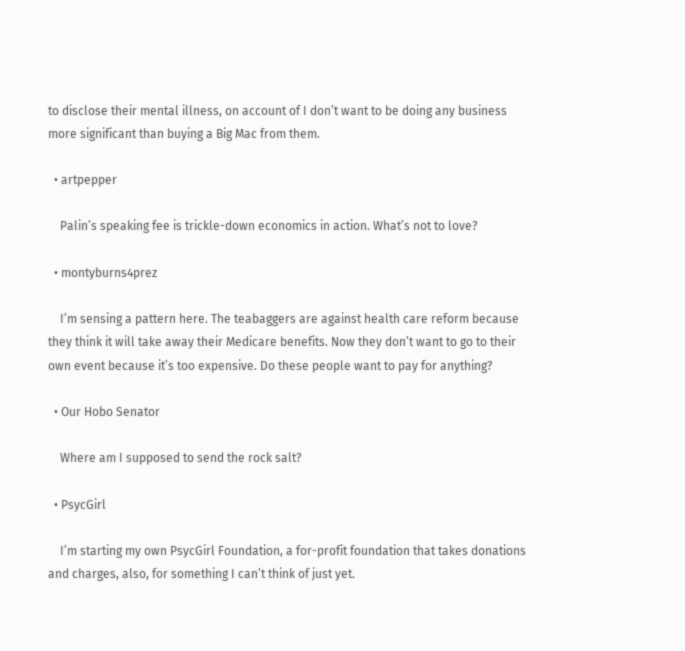to disclose their mental illness, on account of I don’t want to be doing any business more significant than buying a Big Mac from them.

  • artpepper

    Palin’s speaking fee is trickle-down economics in action. What’s not to love?

  • montyburns4prez

    I’m sensing a pattern here. The teabaggers are against health care reform because they think it will take away their Medicare benefits. Now they don’t want to go to their own event because it’s too expensive. Do these people want to pay for anything?

  • Our Hobo Senator

    Where am I supposed to send the rock salt?

  • PsycGirl

    I’m starting my own PsycGirl Foundation, a for-profit foundation that takes donations and charges, also, for something I can’t think of just yet.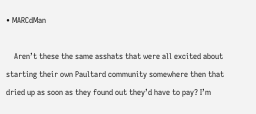• MARCdMan

    Aren’t these the same asshats that were all excited about starting their own Paultard community somewhere then that dried up as soon as they found out they’d have to pay? I’m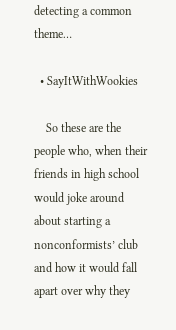detecting a common theme…

  • SayItWithWookies

    So these are the people who, when their friends in high school would joke around about starting a nonconformists’ club and how it would fall apart over why they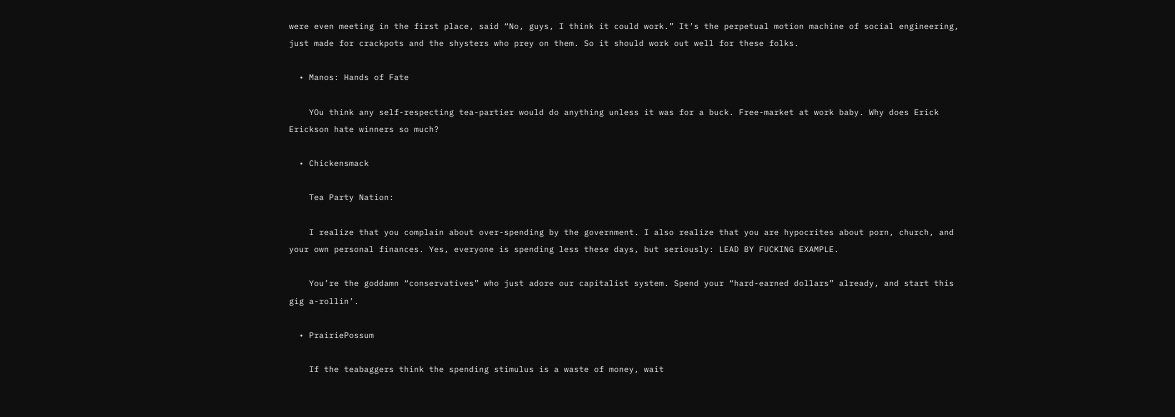were even meeting in the first place, said “No, guys, I think it could work.” It’s the perpetual motion machine of social engineering, just made for crackpots and the shysters who prey on them. So it should work out well for these folks.

  • Manos: Hands of Fate

    YOu think any self-respecting tea-partier would do anything unless it was for a buck. Free-market at work baby. Why does Erick Erickson hate winners so much?

  • Chickensmack

    Tea Party Nation:

    I realize that you complain about over-spending by the government. I also realize that you are hypocrites about porn, church, and your own personal finances. Yes, everyone is spending less these days, but seriously: LEAD BY FUCKING EXAMPLE.

    You’re the goddamn “conservatives” who just adore our capitalist system. Spend your “hard-earned dollars” already, and start this gig a-rollin’.

  • PrairiePossum

    If the teabaggers think the spending stimulus is a waste of money, wait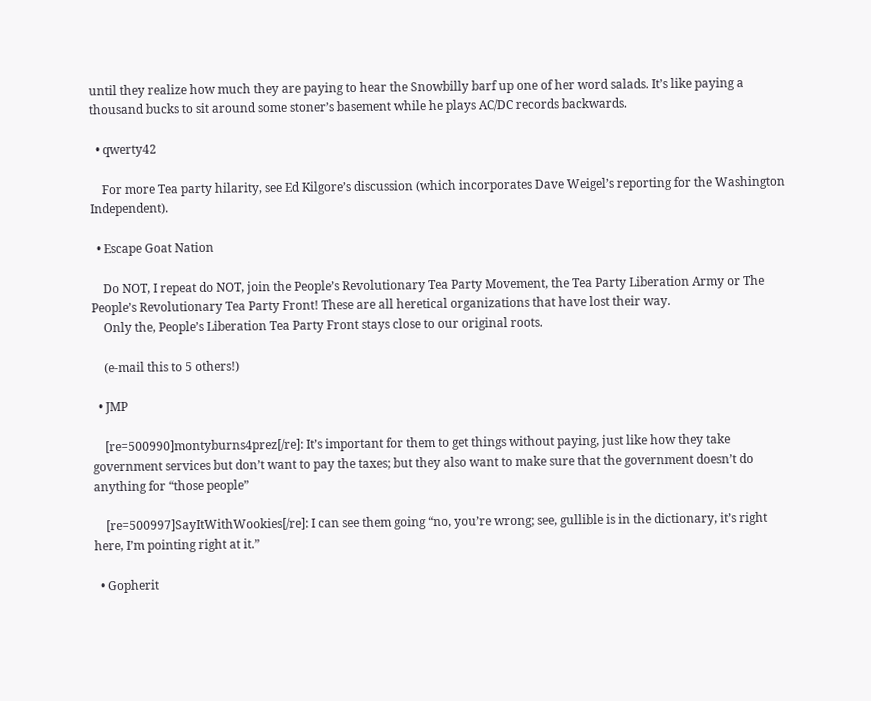until they realize how much they are paying to hear the Snowbilly barf up one of her word salads. It’s like paying a thousand bucks to sit around some stoner’s basement while he plays AC/DC records backwards.

  • qwerty42

    For more Tea party hilarity, see Ed Kilgore’s discussion (which incorporates Dave Weigel’s reporting for the Washington Independent).

  • Escape Goat Nation

    Do NOT, I repeat do NOT, join the People’s Revolutionary Tea Party Movement, the Tea Party Liberation Army or The People’s Revolutionary Tea Party Front! These are all heretical organizations that have lost their way.
    Only the, People’s Liberation Tea Party Front stays close to our original roots.

    (e-mail this to 5 others!)

  • JMP

    [re=500990]montyburns4prez[/re]: It’s important for them to get things without paying, just like how they take government services but don’t want to pay the taxes; but they also want to make sure that the government doesn’t do anything for “those people”

    [re=500997]SayItWithWookies[/re]: I can see them going “no, you’re wrong; see, gullible is in the dictionary, it’s right here, I’m pointing right at it.”

  • Gopherit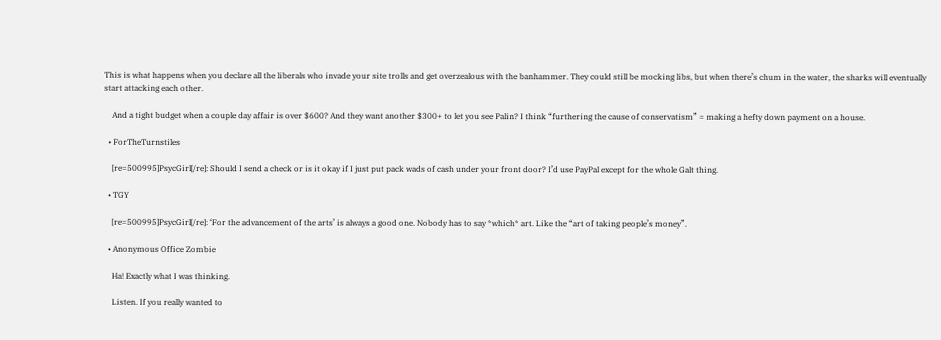This is what happens when you declare all the liberals who invade your site trolls and get overzealous with the banhammer. They could still be mocking libs, but when there’s chum in the water, the sharks will eventually start attacking each other.

    And a tight budget when a couple day affair is over $600? And they want another $300+ to let you see Palin? I think “furthering the cause of conservatism” = making a hefty down payment on a house.

  • ForTheTurnstiles

    [re=500995]PsycGirl[/re]: Should I send a check or is it okay if I just put pack wads of cash under your front door? I’d use PayPal except for the whole Galt thing.

  • TGY

    [re=500995]PsycGirl[/re]: ‘For the advancement of the arts’ is always a good one. Nobody has to say *which* art. Like the “art of taking people’s money”.

  • Anonymous Office Zombie

    Ha! Exactly what I was thinking.

    Listen. If you really wanted to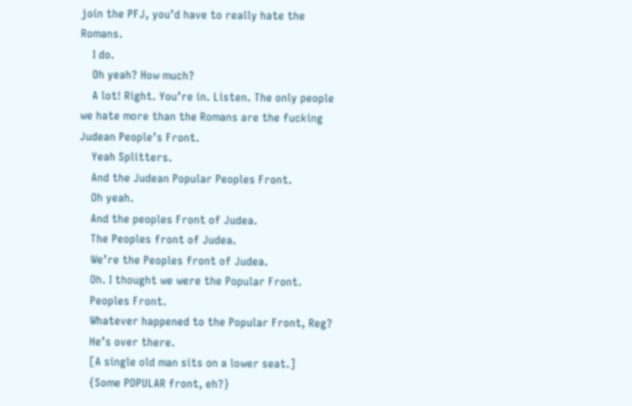join the PFJ, you’d have to really hate the Romans.
    I do.
    Oh yeah? How much?
    A lot! Right. You’re in. Listen. The only people we hate more than the Romans are the fucking Judean People’s Front.
    Yeah Splitters.
    And the Judean Popular Peoples Front.
    Oh yeah.
    And the peoples Front of Judea.
    The Peoples front of Judea.
    We’re the Peoples front of Judea.
    Oh. I thought we were the Popular Front.
    Peoples Front.
    Whatever happened to the Popular Front, Reg?
    He’s over there.
    [A single old man sits on a lower seat.]
    {Some POPULAR front, eh?}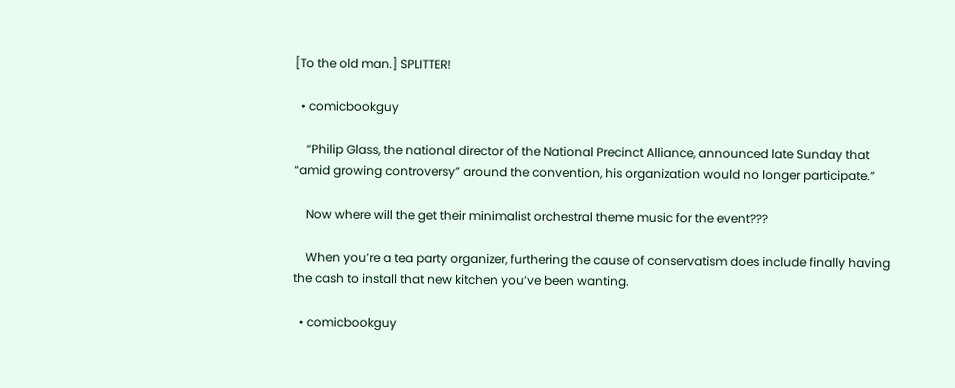[To the old man.] SPLITTER!

  • comicbookguy

    “Philip Glass, the national director of the National Precinct Alliance, announced late Sunday that “amid growing controversy” around the convention, his organization would no longer participate.”

    Now where will the get their minimalist orchestral theme music for the event???

    When you’re a tea party organizer, furthering the cause of conservatism does include finally having the cash to install that new kitchen you’ve been wanting.

  • comicbookguy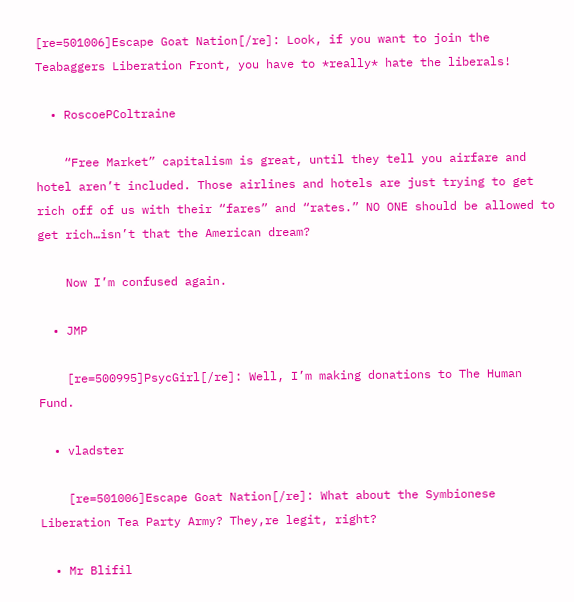[re=501006]Escape Goat Nation[/re]: Look, if you want to join the Teabaggers Liberation Front, you have to *really* hate the liberals!

  • RoscoePColtraine

    “Free Market” capitalism is great, until they tell you airfare and hotel aren’t included. Those airlines and hotels are just trying to get rich off of us with their “fares” and “rates.” NO ONE should be allowed to get rich…isn’t that the American dream?

    Now I’m confused again.

  • JMP

    [re=500995]PsycGirl[/re]: Well, I’m making donations to The Human Fund.

  • vladster

    [re=501006]Escape Goat Nation[/re]: What about the Symbionese Liberation Tea Party Army? They,re legit, right?

  • Mr Blifil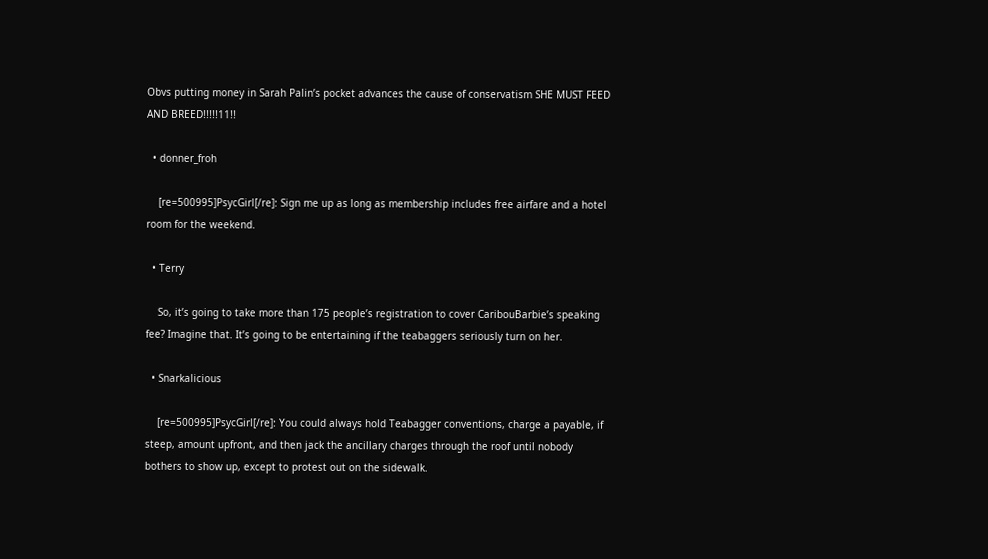Obvs putting money in Sarah Palin’s pocket advances the cause of conservatism SHE MUST FEED AND BREED!!!!!11!!

  • donner_froh

    [re=500995]PsycGirl[/re]: Sign me up as long as membership includes free airfare and a hotel room for the weekend.

  • Terry

    So, it’s going to take more than 175 people’s registration to cover CaribouBarbie’s speaking fee? Imagine that. It’s going to be entertaining if the teabaggers seriously turn on her.

  • Snarkalicious

    [re=500995]PsycGirl[/re]: You could always hold Teabagger conventions, charge a payable, if steep, amount upfront, and then jack the ancillary charges through the roof until nobody bothers to show up, except to protest out on the sidewalk.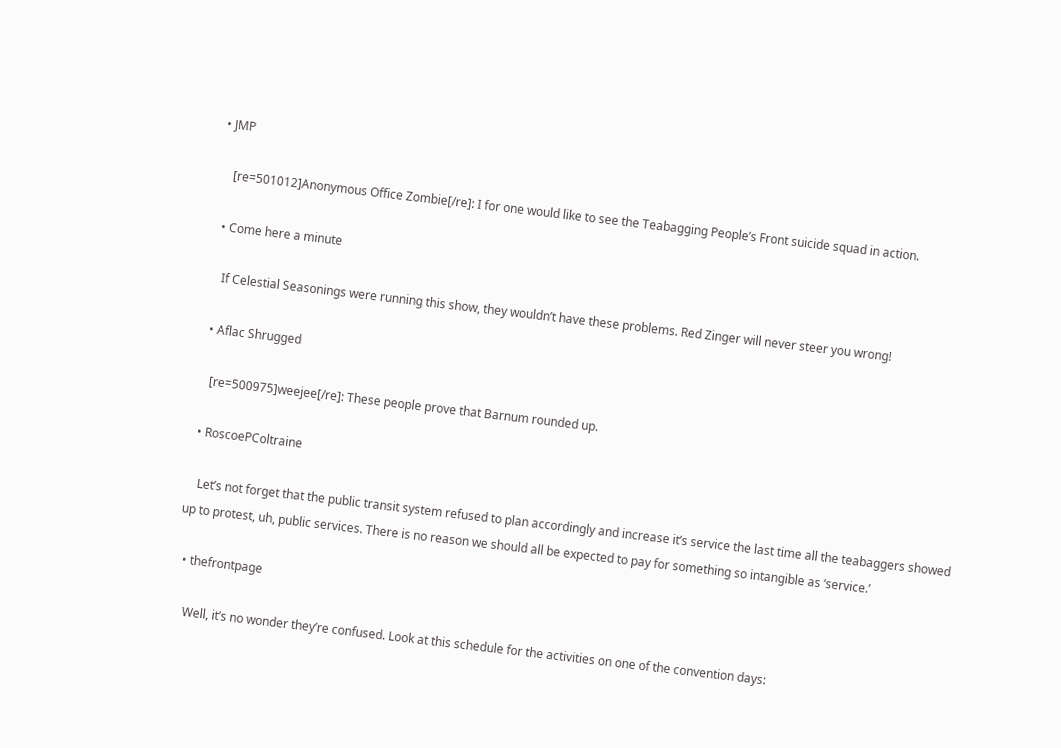• JMP

    [re=501012]Anonymous Office Zombie[/re]: I for one would like to see the Teabagging People’s Front suicide squad in action.

  • Come here a minute

    If Celestial Seasonings were running this show, they wouldn’t have these problems. Red Zinger will never steer you wrong!

  • Aflac Shrugged

    [re=500975]weejee[/re]: These people prove that Barnum rounded up.

  • RoscoePColtraine

    Let’s not forget that the public transit system refused to plan accordingly and increase it’s service the last time all the teabaggers showed up to protest, uh, public services. There is no reason we should all be expected to pay for something so intangible as ‘service.’

  • thefrontpage

    Well, it’s no wonder they’re confused. Look at this schedule for the activities on one of the convention days: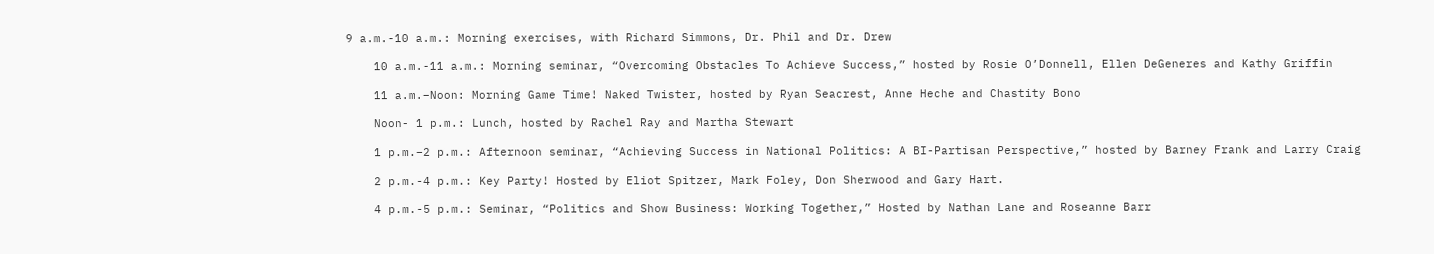9 a.m.-10 a.m.: Morning exercises, with Richard Simmons, Dr. Phil and Dr. Drew

    10 a.m.-11 a.m.: Morning seminar, “Overcoming Obstacles To Achieve Success,” hosted by Rosie O’Donnell, Ellen DeGeneres and Kathy Griffin

    11 a.m.–Noon: Morning Game Time! Naked Twister, hosted by Ryan Seacrest, Anne Heche and Chastity Bono

    Noon- 1 p.m.: Lunch, hosted by Rachel Ray and Martha Stewart

    1 p.m.–2 p.m.: Afternoon seminar, “Achieving Success in National Politics: A BI-Partisan Perspective,” hosted by Barney Frank and Larry Craig

    2 p.m.-4 p.m.: Key Party! Hosted by Eliot Spitzer, Mark Foley, Don Sherwood and Gary Hart.

    4 p.m.-5 p.m.: Seminar, “Politics and Show Business: Working Together,” Hosted by Nathan Lane and Roseanne Barr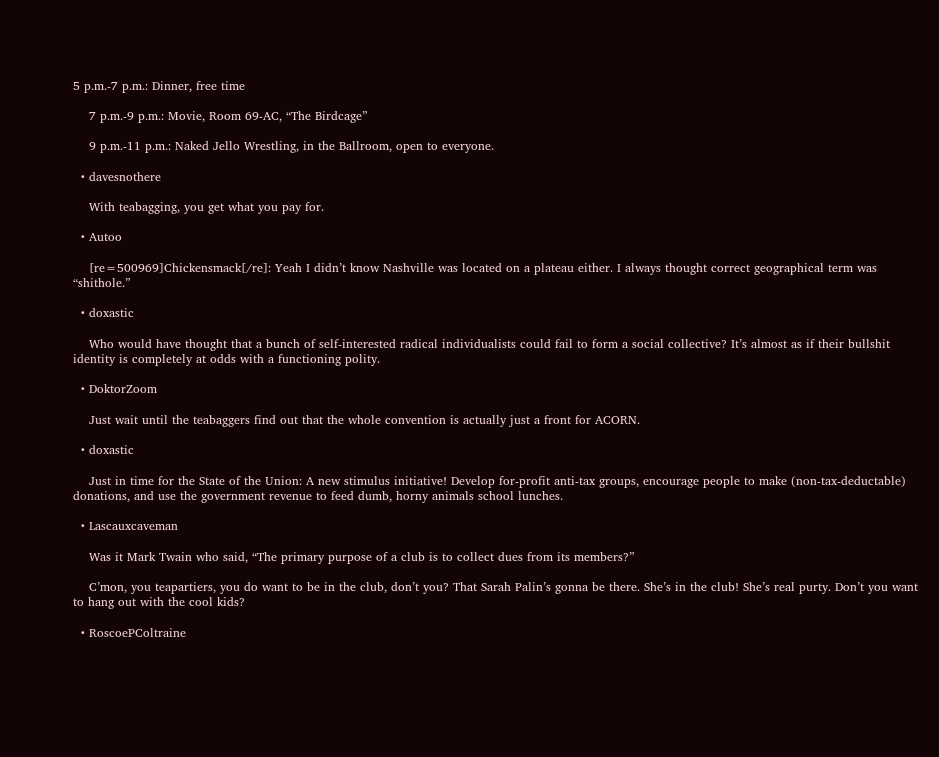5 p.m.-7 p.m.: Dinner, free time

    7 p.m.-9 p.m.: Movie, Room 69-AC, “The Birdcage”

    9 p.m.-11 p.m.: Naked Jello Wrestling, in the Ballroom, open to everyone.

  • davesnothere

    With teabagging, you get what you pay for.

  • Autoo

    [re=500969]Chickensmack[/re]: Yeah I didn’t know Nashville was located on a plateau either. I always thought correct geographical term was “shithole.”

  • doxastic

    Who would have thought that a bunch of self-interested radical individualists could fail to form a social collective? It’s almost as if their bullshit identity is completely at odds with a functioning polity.

  • DoktorZoom

    Just wait until the teabaggers find out that the whole convention is actually just a front for ACORN.

  • doxastic

    Just in time for the State of the Union: A new stimulus initiative! Develop for-profit anti-tax groups, encourage people to make (non-tax-deductable) donations, and use the government revenue to feed dumb, horny animals school lunches.

  • Lascauxcaveman

    Was it Mark Twain who said, “The primary purpose of a club is to collect dues from its members?”

    C’mon, you teapartiers, you do want to be in the club, don’t you? That Sarah Palin’s gonna be there. She’s in the club! She’s real purty. Don’t you want to hang out with the cool kids?

  • RoscoePColtraine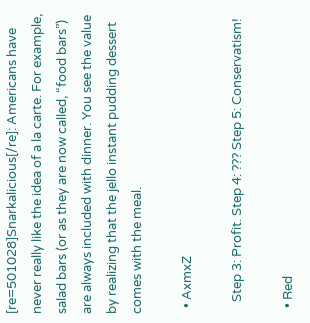[re=501028]Snarkalicious[/re]: Americans have never really like the idea of a la carte. For example, salad bars (or as they are now called, “food bars”) are always included with dinner. You see the value by realizing that the jello instant pudding dessert comes with the meal.

  • AxmxZ

    Step 3: Profit. Step 4: ??? Step 5: Conservatism!

  • Red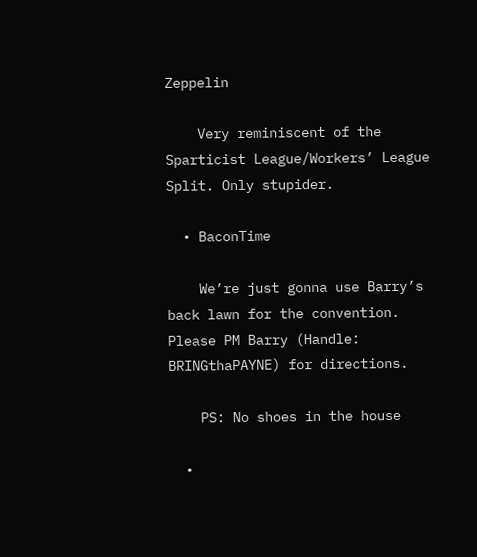Zeppelin

    Very reminiscent of the Sparticist League/Workers’ League Split. Only stupider.

  • BaconTime

    We’re just gonna use Barry’s back lawn for the convention. Please PM Barry (Handle: BRINGthaPAYNE) for directions.

    PS: No shoes in the house

  •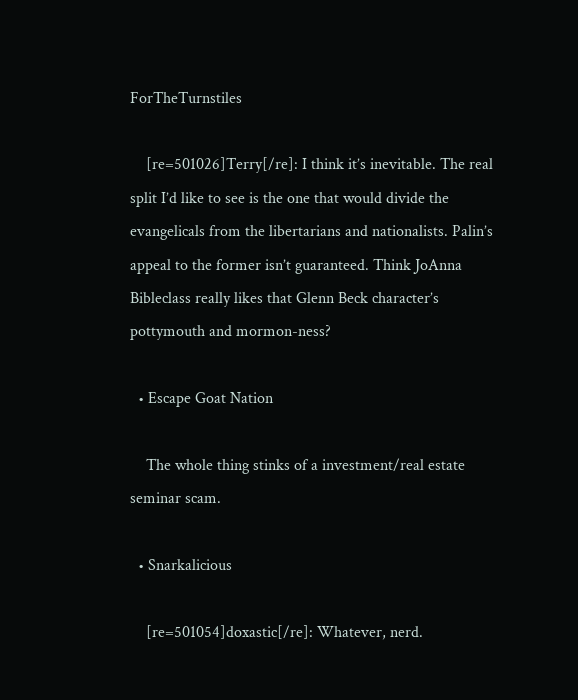ForTheTurnstiles

    [re=501026]Terry[/re]: I think it’s inevitable. The real split I’d like to see is the one that would divide the evangelicals from the libertarians and nationalists. Palin’s appeal to the former isn’t guaranteed. Think JoAnna Bibleclass really likes that Glenn Beck character’s pottymouth and mormon-ness?

  • Escape Goat Nation

    The whole thing stinks of a investment/real estate seminar scam.

  • Snarkalicious

    [re=501054]doxastic[/re]: Whatever, nerd.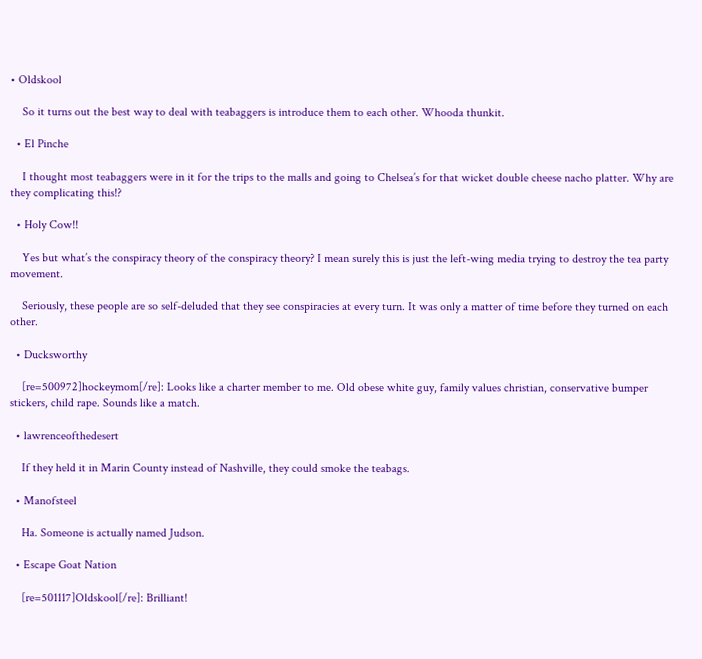• Oldskool

    So it turns out the best way to deal with teabaggers is introduce them to each other. Whooda thunkit.

  • El Pinche

    I thought most teabaggers were in it for the trips to the malls and going to Chelsea’s for that wicket double cheese nacho platter. Why are they complicating this!?

  • Holy Cow!!

    Yes but what’s the conspiracy theory of the conspiracy theory? I mean surely this is just the left-wing media trying to destroy the tea party movement.

    Seriously, these people are so self-deluded that they see conspiracies at every turn. It was only a matter of time before they turned on each other.

  • Ducksworthy

    [re=500972]hockeymom[/re]: Looks like a charter member to me. Old obese white guy, family values christian, conservative bumper stickers, child rape. Sounds like a match.

  • lawrenceofthedesert

    If they held it in Marin County instead of Nashville, they could smoke the teabags.

  • Manofsteel

    Ha. Someone is actually named Judson.

  • Escape Goat Nation

    [re=501117]Oldskool[/re]: Brilliant!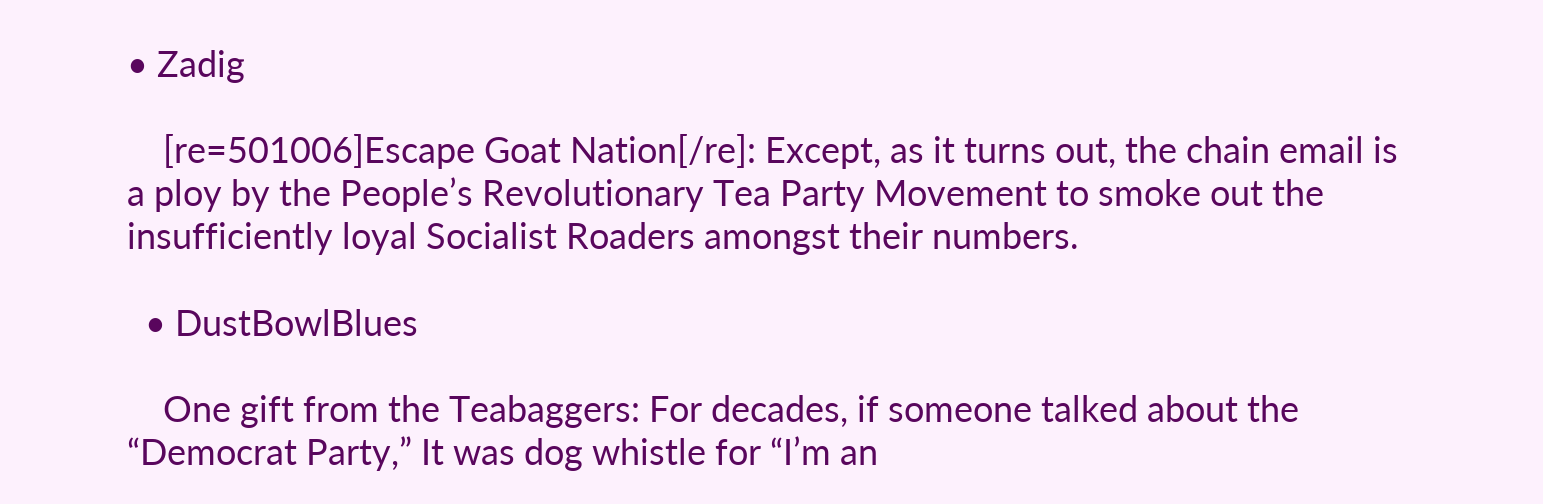• Zadig

    [re=501006]Escape Goat Nation[/re]: Except, as it turns out, the chain email is a ploy by the People’s Revolutionary Tea Party Movement to smoke out the insufficiently loyal Socialist Roaders amongst their numbers.

  • DustBowlBlues

    One gift from the Teabaggers: For decades, if someone talked about the “Democrat Party,” It was dog whistle for “I’m an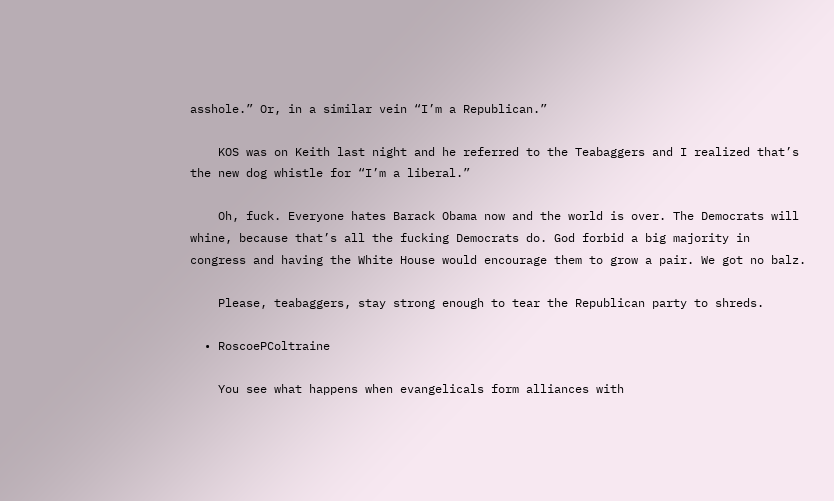asshole.” Or, in a similar vein “I’m a Republican.”

    KOS was on Keith last night and he referred to the Teabaggers and I realized that’s the new dog whistle for “I’m a liberal.”

    Oh, fuck. Everyone hates Barack Obama now and the world is over. The Democrats will whine, because that’s all the fucking Democrats do. God forbid a big majority in congress and having the White House would encourage them to grow a pair. We got no balz.

    Please, teabaggers, stay strong enough to tear the Republican party to shreds.

  • RoscoePColtraine

    You see what happens when evangelicals form alliances with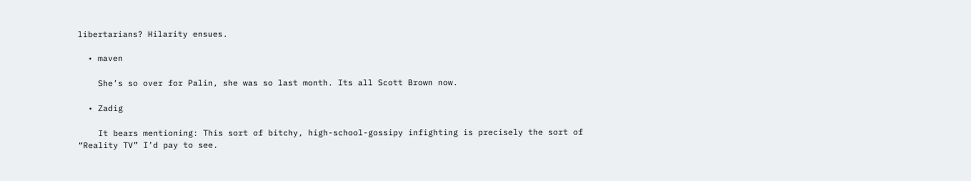libertarians? Hilarity ensues.

  • maven

    She’s so over for Palin, she was so last month. Its all Scott Brown now.

  • Zadig

    It bears mentioning: This sort of bitchy, high-school-gossipy infighting is precisely the sort of “Reality TV” I’d pay to see.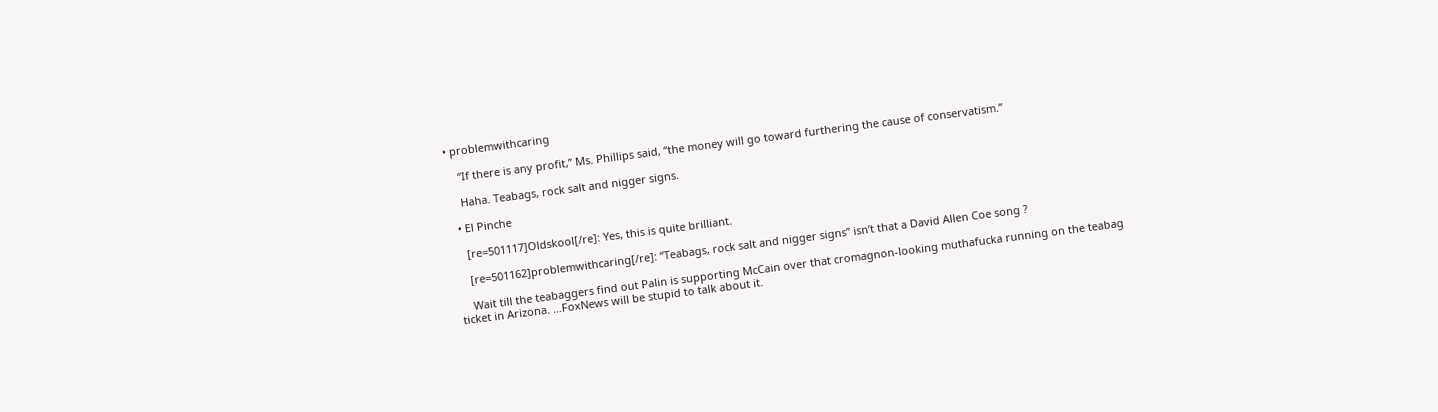• problemwithcaring

    “If there is any profit,” Ms. Phillips said, “the money will go toward furthering the cause of conservatism.”

    Haha. Teabags, rock salt and nigger signs.

  • El Pinche

    [re=501117]Oldskool[/re]: Yes, this is quite brilliant.

    [re=501162]problemwithcaring[/re]: “Teabags, rock salt and nigger signs” isn’t that a David Allen Coe song ?

    Wait till the teabaggers find out Palin is supporting McCain over that cromagnon-looking muthafucka running on the teabag ticket in Arizona. …FoxNews will be stupid to talk about it.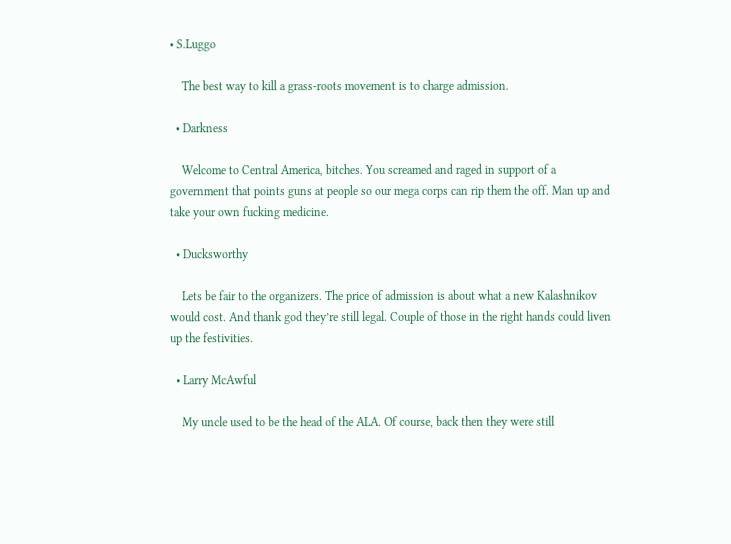• S.Luggo

    The best way to kill a grass-roots movement is to charge admission.

  • Darkness

    Welcome to Central America, bitches. You screamed and raged in support of a government that points guns at people so our mega corps can rip them the off. Man up and take your own fucking medicine.

  • Ducksworthy

    Lets be fair to the organizers. The price of admission is about what a new Kalashnikov would cost. And thank god they’re still legal. Couple of those in the right hands could liven up the festivities.

  • Larry McAwful

    My uncle used to be the head of the ALA. Of course, back then they were still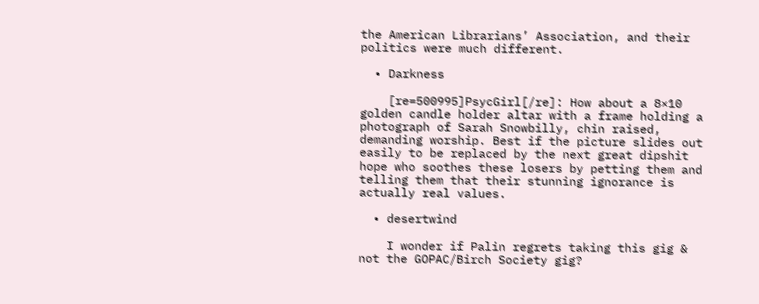the American Librarians’ Association, and their politics were much different.

  • Darkness

    [re=500995]PsycGirl[/re]: How about a 8×10 golden candle holder altar with a frame holding a photograph of Sarah Snowbilly, chin raised, demanding worship. Best if the picture slides out easily to be replaced by the next great dipshit hope who soothes these losers by petting them and telling them that their stunning ignorance is actually real values.

  • desertwind

    I wonder if Palin regrets taking this gig & not the GOPAC/Birch Society gig?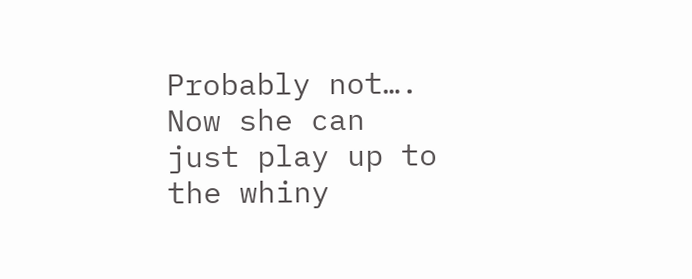Probably not…. Now she can just play up to the whiny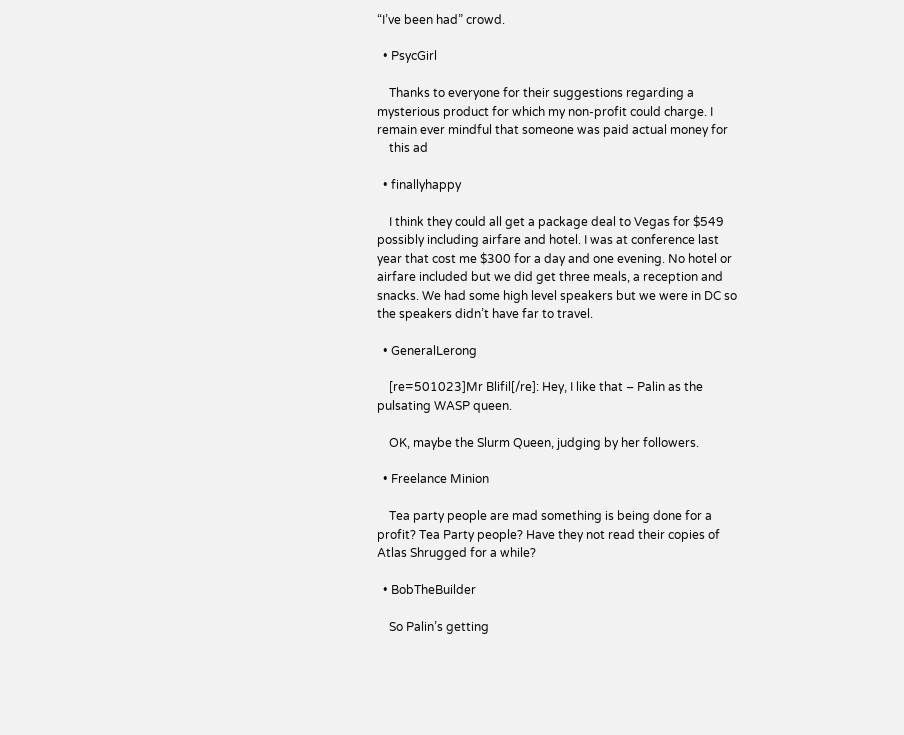“I’ve been had” crowd.

  • PsycGirl

    Thanks to everyone for their suggestions regarding a mysterious product for which my non-profit could charge. I remain ever mindful that someone was paid actual money for
    this ad

  • finallyhappy

    I think they could all get a package deal to Vegas for $549 possibly including airfare and hotel. I was at conference last year that cost me $300 for a day and one evening. No hotel or airfare included but we did get three meals, a reception and snacks. We had some high level speakers but we were in DC so the speakers didn’t have far to travel.

  • GeneralLerong

    [re=501023]Mr Blifil[/re]: Hey, I like that – Palin as the pulsating WASP queen.

    OK, maybe the Slurm Queen, judging by her followers.

  • Freelance Minion

    Tea party people are mad something is being done for a profit? Tea Party people? Have they not read their copies of Atlas Shrugged for a while?

  • BobTheBuilder

    So Palin’s getting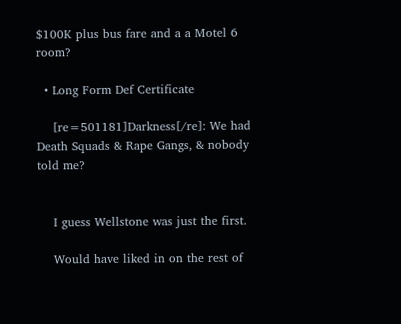$100K plus bus fare and a a Motel 6 room?

  • Long Form Def Certificate

    [re=501181]Darkness[/re]: We had Death Squads & Rape Gangs, & nobody told me?


    I guess Wellstone was just the first.

    Would have liked in on the rest of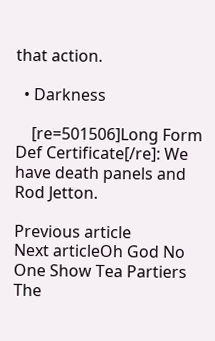that action.

  • Darkness

    [re=501506]Long Form Def Certificate[/re]: We have death panels and Rod Jetton.

Previous article
Next articleOh God No One Show Tea Partiers The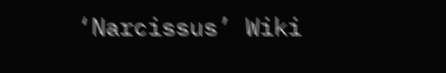‘Narcissus’ Wiki